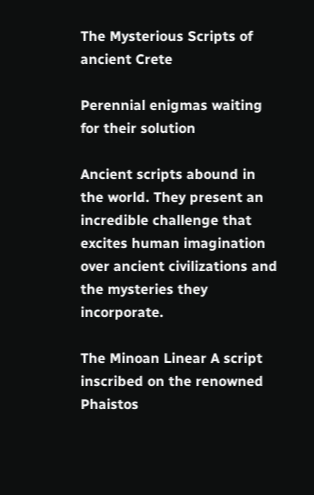The Mysterious Scripts of ancient Crete

Perennial enigmas waiting for their solution

Ancient scripts abound in the world. They present an incredible challenge that excites human imagination over ancient civilizations and the mysteries they incorporate.

The Minoan Linear A script inscribed on the renowned Phaistos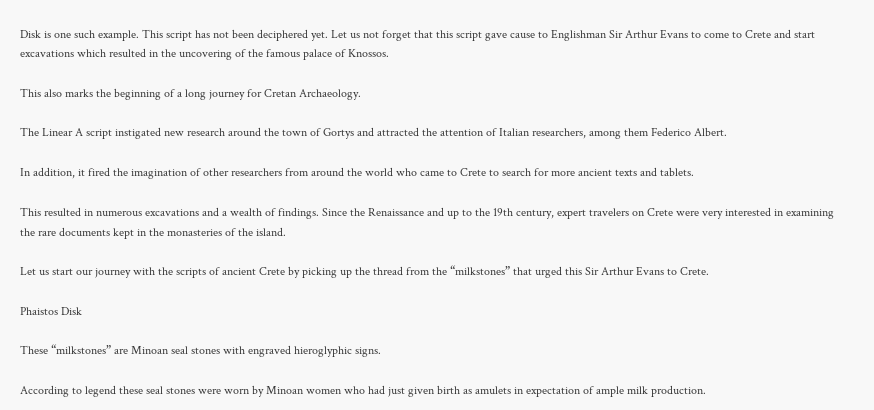Disk is one such example. This script has not been deciphered yet. Let us not forget that this script gave cause to Englishman Sir Arthur Evans to come to Crete and start excavations which resulted in the uncovering of the famous palace of Knossos.

This also marks the beginning of a long journey for Cretan Archaeology.

The Linear A script instigated new research around the town of Gortys and attracted the attention of Italian researchers, among them Federico Albert.

In addition, it fired the imagination of other researchers from around the world who came to Crete to search for more ancient texts and tablets.

This resulted in numerous excavations and a wealth of findings. Since the Renaissance and up to the 19th century, expert travelers on Crete were very interested in examining the rare documents kept in the monasteries of the island.

Let us start our journey with the scripts of ancient Crete by picking up the thread from the “milkstones” that urged this Sir Arthur Evans to Crete.

Phaistos Disk

These “milkstones” are Minoan seal stones with engraved hieroglyphic signs.

According to legend these seal stones were worn by Minoan women who had just given birth as amulets in expectation of ample milk production.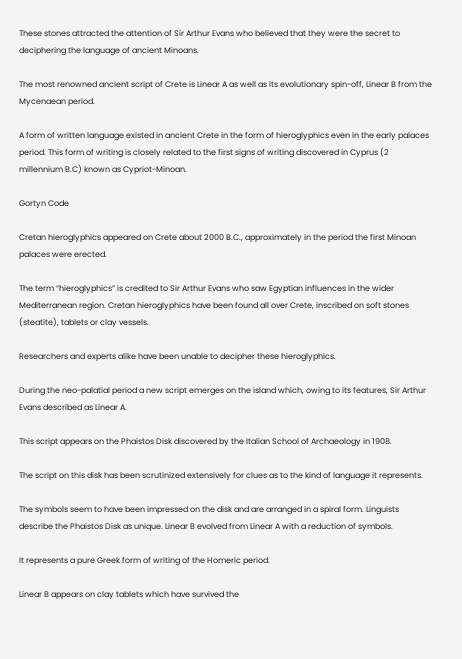These stones attracted the attention of Sir Arthur Evans who believed that they were the secret to deciphering the language of ancient Minoans.

The most renowned ancient script of Crete is Linear A as well as its evolutionary spin-off, Linear B from the Mycenaean period.

A form of written language existed in ancient Crete in the form of hieroglyphics even in the early palaces period. This form of writing is closely related to the first signs of writing discovered in Cyprus (2 millennium B.C) known as Cypriot-Minoan.

Gortyn Code

Cretan hieroglyphics appeared on Crete about 2000 B.C., approximately in the period the first Minoan palaces were erected.

The term “hieroglyphics” is credited to Sir Arthur Evans who saw Egyptian influences in the wider Mediterranean region. Cretan hieroglyphics have been found all over Crete, inscribed on soft stones (steatite), tablets or clay vessels.

Researchers and experts alike have been unable to decipher these hieroglyphics.

During the neo-palatial period a new script emerges on the island which, owing to its features, Sir Arthur Evans described as Linear A.

This script appears on the Phaistos Disk discovered by the Italian School of Archaeology in 1908.

The script on this disk has been scrutinized extensively for clues as to the kind of language it represents.

The symbols seem to have been impressed on the disk and are arranged in a spiral form. Linguists describe the Phaistos Disk as unique. Linear B evolved from Linear A with a reduction of symbols.

It represents a pure Greek form of writing of the Homeric period.

Linear B appears on clay tablets which have survived the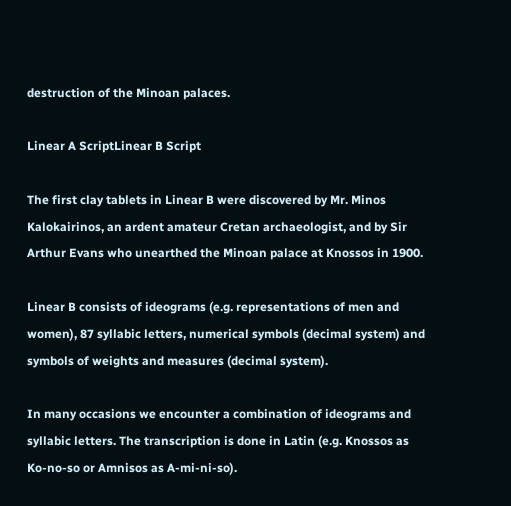destruction of the Minoan palaces.

Linear A ScriptLinear B Script

The first clay tablets in Linear B were discovered by Mr. Minos Kalokairinos, an ardent amateur Cretan archaeologist, and by Sir Arthur Evans who unearthed the Minoan palace at Knossos in 1900.

Linear B consists of ideograms (e.g. representations of men and women), 87 syllabic letters, numerical symbols (decimal system) and symbols of weights and measures (decimal system).

In many occasions we encounter a combination of ideograms and syllabic letters. The transcription is done in Latin (e.g. Knossos as Ko-no-so or Amnisos as A-mi-ni-so).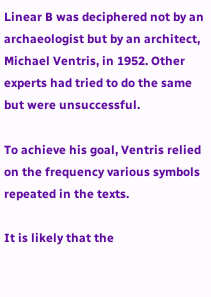Linear B was deciphered not by an archaeologist but by an architect, Michael Ventris, in 1952. Other experts had tried to do the same but were unsuccessful.

To achieve his goal, Ventris relied on the frequency various symbols repeated in the texts.

It is likely that the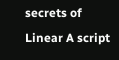secrets of Linear A script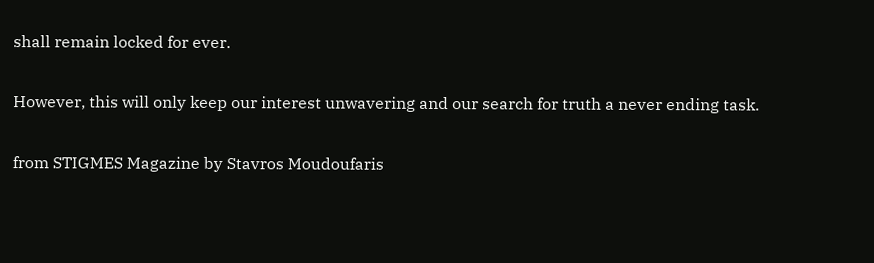shall remain locked for ever.

However, this will only keep our interest unwavering and our search for truth a never ending task.

from STIGMES Magazine by Stavros Moudoufaris